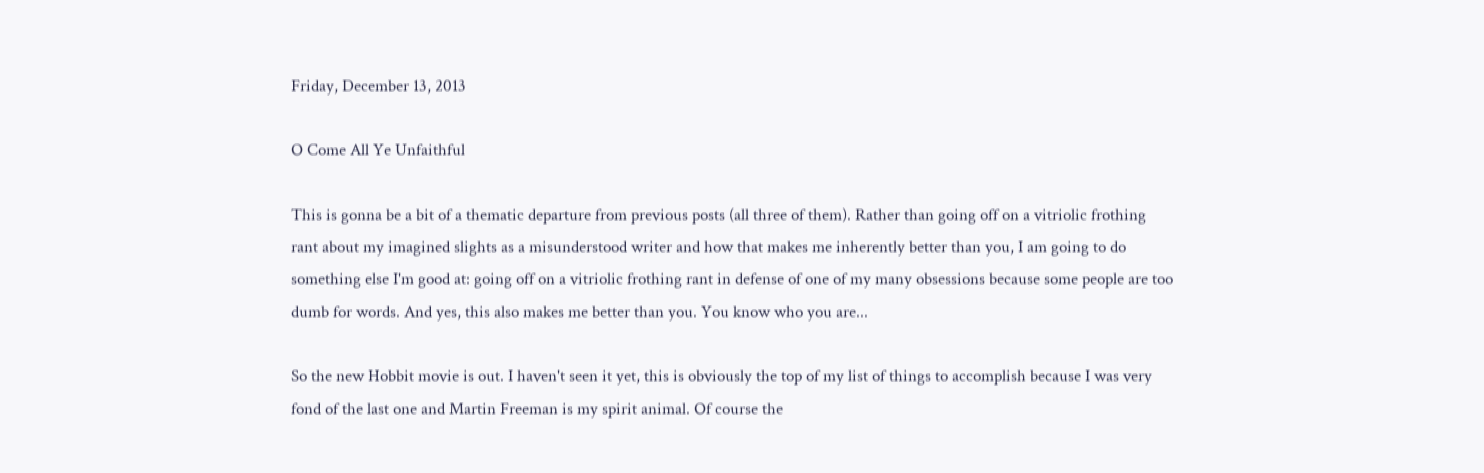Friday, December 13, 2013

O Come All Ye Unfaithful

This is gonna be a bit of a thematic departure from previous posts (all three of them). Rather than going off on a vitriolic frothing rant about my imagined slights as a misunderstood writer and how that makes me inherently better than you, I am going to do something else I'm good at: going off on a vitriolic frothing rant in defense of one of my many obsessions because some people are too dumb for words. And yes, this also makes me better than you. You know who you are...

So the new Hobbit movie is out. I haven't seen it yet, this is obviously the top of my list of things to accomplish because I was very fond of the last one and Martin Freeman is my spirit animal. Of course the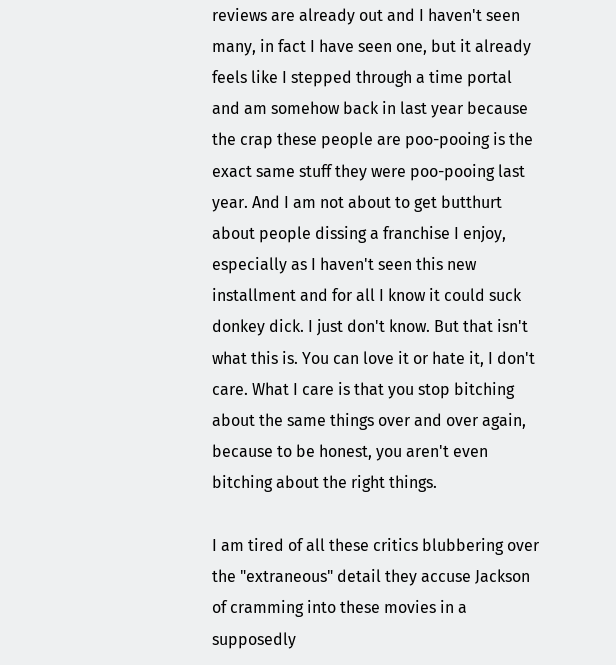reviews are already out and I haven't seen many, in fact I have seen one, but it already feels like I stepped through a time portal and am somehow back in last year because the crap these people are poo-pooing is the exact same stuff they were poo-pooing last year. And I am not about to get butthurt about people dissing a franchise I enjoy, especially as I haven't seen this new installment and for all I know it could suck donkey dick. I just don't know. But that isn't what this is. You can love it or hate it, I don't care. What I care is that you stop bitching about the same things over and over again, because to be honest, you aren't even bitching about the right things.

I am tired of all these critics blubbering over the "extraneous" detail they accuse Jackson of cramming into these movies in a supposedly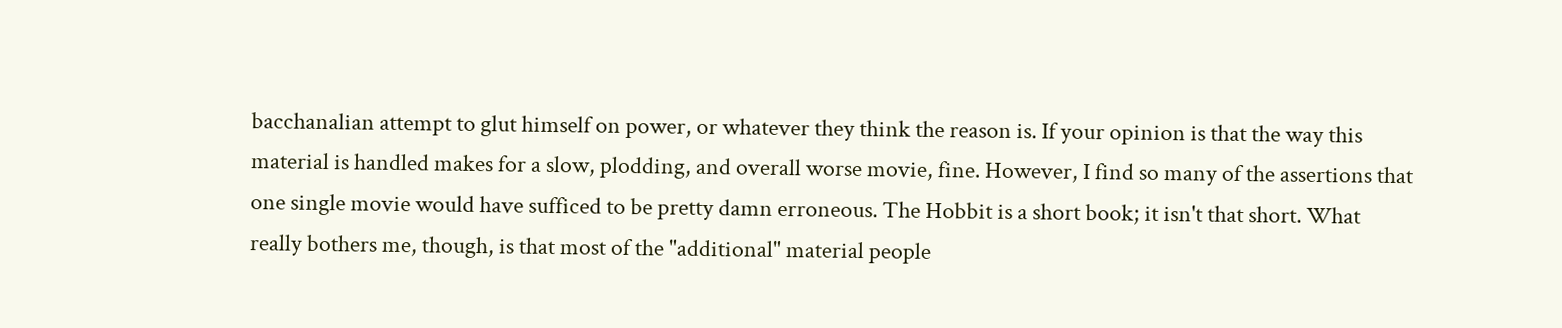bacchanalian attempt to glut himself on power, or whatever they think the reason is. If your opinion is that the way this material is handled makes for a slow, plodding, and overall worse movie, fine. However, I find so many of the assertions that one single movie would have sufficed to be pretty damn erroneous. The Hobbit is a short book; it isn't that short. What really bothers me, though, is that most of the "additional" material people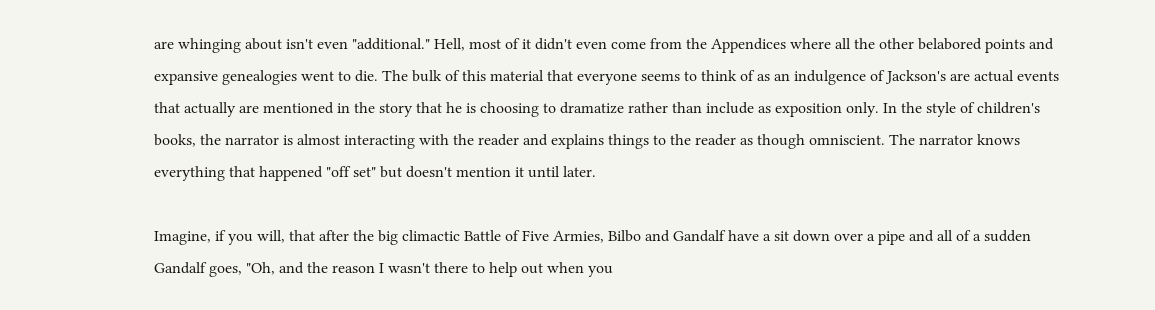are whinging about isn't even "additional." Hell, most of it didn't even come from the Appendices where all the other belabored points and expansive genealogies went to die. The bulk of this material that everyone seems to think of as an indulgence of Jackson's are actual events that actually are mentioned in the story that he is choosing to dramatize rather than include as exposition only. In the style of children's books, the narrator is almost interacting with the reader and explains things to the reader as though omniscient. The narrator knows everything that happened "off set" but doesn't mention it until later.

Imagine, if you will, that after the big climactic Battle of Five Armies, Bilbo and Gandalf have a sit down over a pipe and all of a sudden Gandalf goes, "Oh, and the reason I wasn't there to help out when you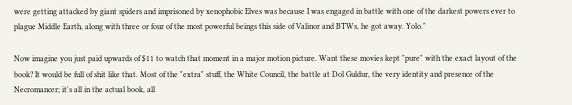were getting attacked by giant spiders and imprisoned by xenophobic Elves was because I was engaged in battle with one of the darkest powers ever to plague Middle Earth, along with three or four of the most powerful beings this side of Valinor and BTWs, he got away. Yolo."

Now imagine you just paid upwards of $11 to watch that moment in a major motion picture. Want these movies kept "pure" with the exact layout of the book? It would be full of shit like that. Most of the "extra" stuff, the White Council, the battle at Dol Guldur, the very identity and presence of the Necromancer; it's all in the actual book, all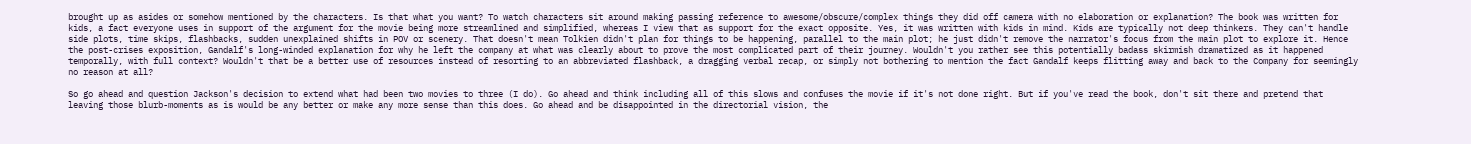brought up as asides or somehow mentioned by the characters. Is that what you want? To watch characters sit around making passing reference to awesome/obscure/complex things they did off camera with no elaboration or explanation? The book was written for kids, a fact everyone uses in support of the argument for the movie being more streamlined and simplified, whereas I view that as support for the exact opposite. Yes, it was written with kids in mind. Kids are typically not deep thinkers. They can't handle side plots, time skips, flashbacks, sudden unexplained shifts in POV or scenery. That doesn't mean Tolkien didn't plan for things to be happening, parallel to the main plot; he just didn't remove the narrator's focus from the main plot to explore it. Hence the post-crises exposition, Gandalf's long-winded explanation for why he left the company at what was clearly about to prove the most complicated part of their journey. Wouldn't you rather see this potentially badass skirmish dramatized as it happened temporally, with full context? Wouldn't that be a better use of resources instead of resorting to an abbreviated flashback, a dragging verbal recap, or simply not bothering to mention the fact Gandalf keeps flitting away and back to the Company for seemingly no reason at all?

So go ahead and question Jackson's decision to extend what had been two movies to three (I do). Go ahead and think including all of this slows and confuses the movie if it's not done right. But if you've read the book, don't sit there and pretend that leaving those blurb-moments as is would be any better or make any more sense than this does. Go ahead and be disappointed in the directorial vision, the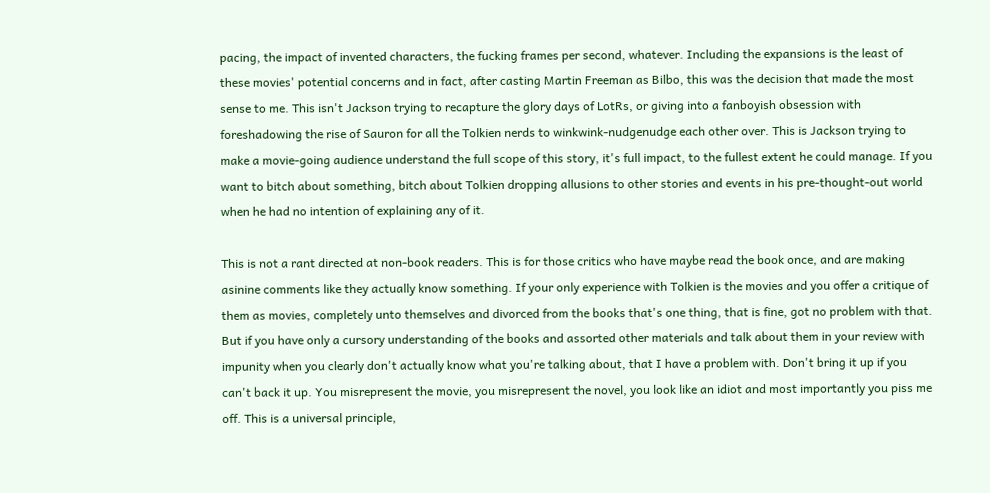pacing, the impact of invented characters, the fucking frames per second, whatever. Including the expansions is the least of these movies' potential concerns and in fact, after casting Martin Freeman as Bilbo, this was the decision that made the most sense to me. This isn't Jackson trying to recapture the glory days of LotRs, or giving into a fanboyish obsession with foreshadowing the rise of Sauron for all the Tolkien nerds to winkwink-nudgenudge each other over. This is Jackson trying to make a movie-going audience understand the full scope of this story, it's full impact, to the fullest extent he could manage. If you want to bitch about something, bitch about Tolkien dropping allusions to other stories and events in his pre-thought-out world when he had no intention of explaining any of it.

This is not a rant directed at non-book readers. This is for those critics who have maybe read the book once, and are making asinine comments like they actually know something. If your only experience with Tolkien is the movies and you offer a critique of them as movies, completely unto themselves and divorced from the books that's one thing, that is fine, got no problem with that. But if you have only a cursory understanding of the books and assorted other materials and talk about them in your review with impunity when you clearly don't actually know what you're talking about, that I have a problem with. Don't bring it up if you can't back it up. You misrepresent the movie, you misrepresent the novel, you look like an idiot and most importantly you piss me off. This is a universal principle,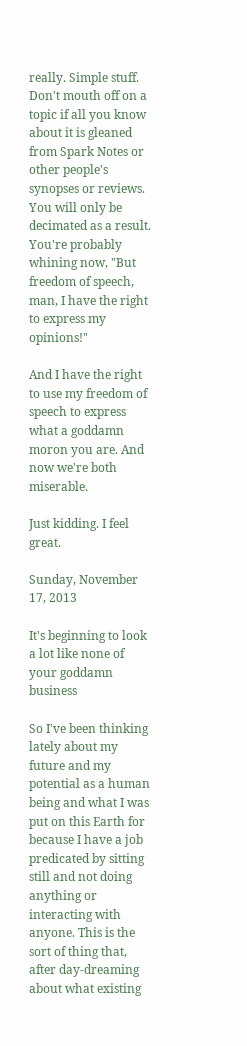really. Simple stuff. Don't mouth off on a topic if all you know about it is gleaned from Spark Notes or other people's synopses or reviews. You will only be decimated as a result. You're probably whining now, "But freedom of speech, man, I have the right to express my opinions!"

And I have the right to use my freedom of speech to express what a goddamn moron you are. And now we're both miserable.

Just kidding. I feel great.

Sunday, November 17, 2013

It's beginning to look a lot like none of your goddamn business

So I've been thinking lately about my future and my potential as a human being and what I was put on this Earth for because I have a job predicated by sitting still and not doing anything or interacting with anyone. This is the sort of thing that, after day-dreaming about what existing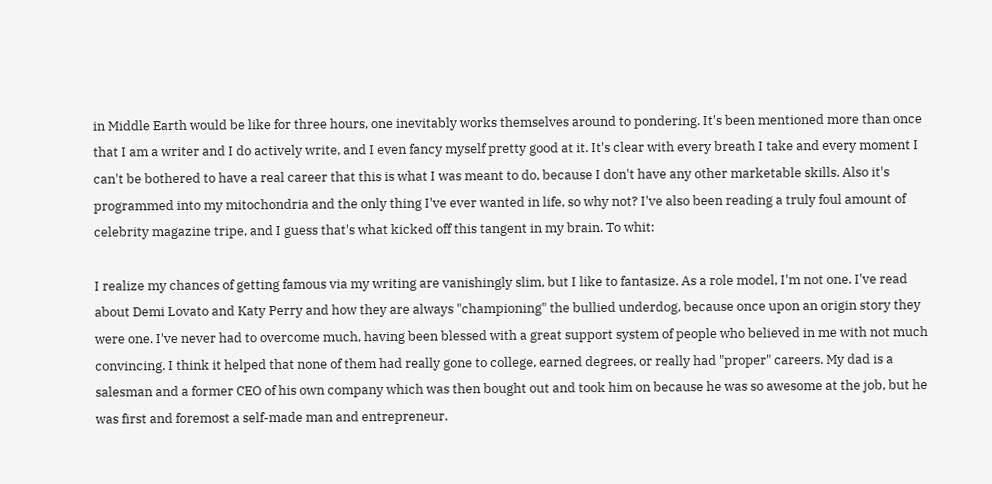in Middle Earth would be like for three hours, one inevitably works themselves around to pondering. It's been mentioned more than once that I am a writer and I do actively write, and I even fancy myself pretty good at it. It's clear with every breath I take and every moment I can't be bothered to have a real career that this is what I was meant to do, because I don't have any other marketable skills. Also it's programmed into my mitochondria and the only thing I've ever wanted in life, so why not? I've also been reading a truly foul amount of celebrity magazine tripe, and I guess that's what kicked off this tangent in my brain. To whit:

I realize my chances of getting famous via my writing are vanishingly slim, but I like to fantasize. As a role model, I'm not one. I've read about Demi Lovato and Katy Perry and how they are always "championing" the bullied underdog, because once upon an origin story they were one. I've never had to overcome much, having been blessed with a great support system of people who believed in me with not much convincing. I think it helped that none of them had really gone to college, earned degrees, or really had "proper" careers. My dad is a salesman and a former CEO of his own company which was then bought out and took him on because he was so awesome at the job, but he was first and foremost a self-made man and entrepreneur.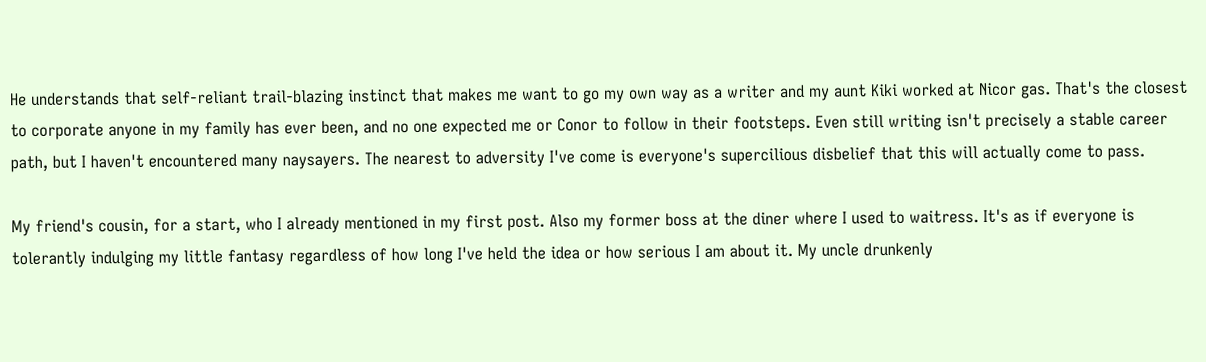He understands that self-reliant trail-blazing instinct that makes me want to go my own way as a writer and my aunt Kiki worked at Nicor gas. That's the closest to corporate anyone in my family has ever been, and no one expected me or Conor to follow in their footsteps. Even still writing isn't precisely a stable career path, but I haven't encountered many naysayers. The nearest to adversity I've come is everyone's supercilious disbelief that this will actually come to pass.

My friend's cousin, for a start, who I already mentioned in my first post. Also my former boss at the diner where I used to waitress. It's as if everyone is tolerantly indulging my little fantasy regardless of how long I've held the idea or how serious I am about it. My uncle drunkenly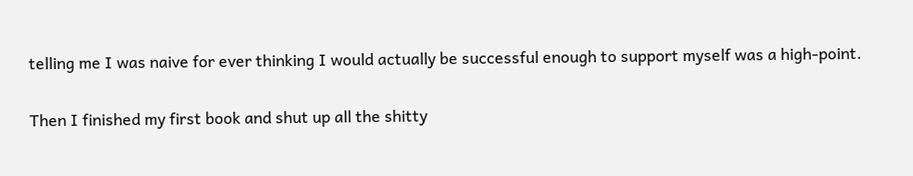telling me I was naive for ever thinking I would actually be successful enough to support myself was a high-point.

Then I finished my first book and shut up all the shitty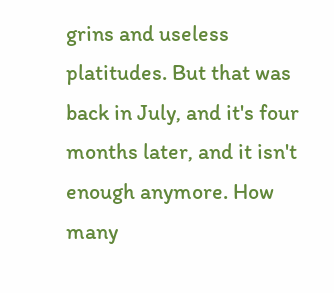grins and useless platitudes. But that was back in July, and it's four months later, and it isn't enough anymore. How many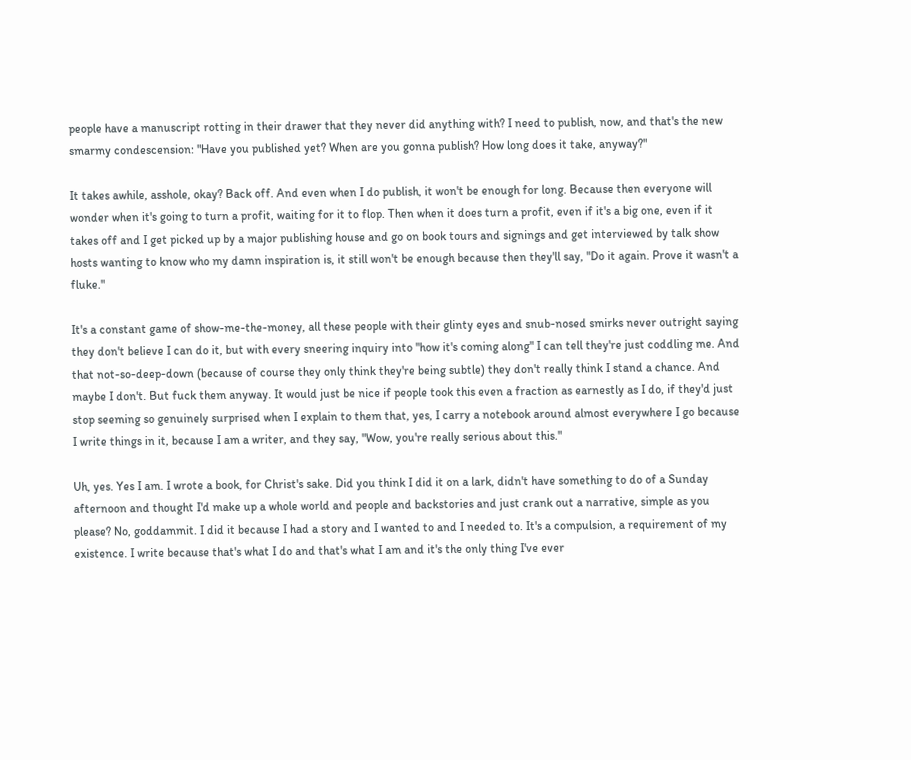people have a manuscript rotting in their drawer that they never did anything with? I need to publish, now, and that's the new smarmy condescension: "Have you published yet? When are you gonna publish? How long does it take, anyway?"

It takes awhile, asshole, okay? Back off. And even when I do publish, it won't be enough for long. Because then everyone will wonder when it's going to turn a profit, waiting for it to flop. Then when it does turn a profit, even if it's a big one, even if it takes off and I get picked up by a major publishing house and go on book tours and signings and get interviewed by talk show hosts wanting to know who my damn inspiration is, it still won't be enough because then they'll say, "Do it again. Prove it wasn't a fluke."

It's a constant game of show-me-the-money, all these people with their glinty eyes and snub-nosed smirks never outright saying they don't believe I can do it, but with every sneering inquiry into "how it's coming along" I can tell they're just coddling me. And that not-so-deep-down (because of course they only think they're being subtle) they don't really think I stand a chance. And maybe I don't. But fuck them anyway. It would just be nice if people took this even a fraction as earnestly as I do, if they'd just stop seeming so genuinely surprised when I explain to them that, yes, I carry a notebook around almost everywhere I go because I write things in it, because I am a writer, and they say, "Wow, you're really serious about this."

Uh, yes. Yes I am. I wrote a book, for Christ's sake. Did you think I did it on a lark, didn't have something to do of a Sunday afternoon and thought I'd make up a whole world and people and backstories and just crank out a narrative, simple as you please? No, goddammit. I did it because I had a story and I wanted to and I needed to. It's a compulsion, a requirement of my existence. I write because that's what I do and that's what I am and it's the only thing I've ever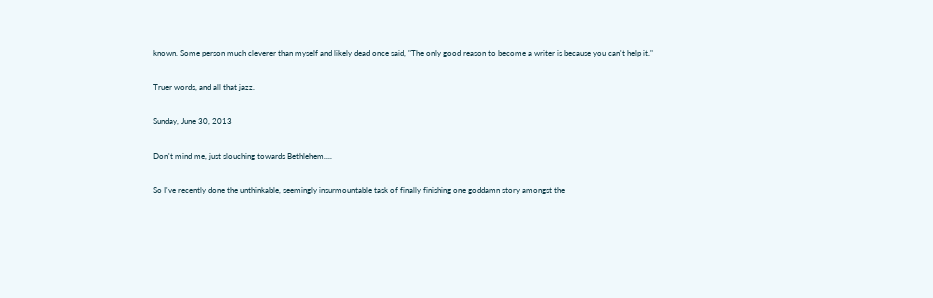known. Some person much cleverer than myself and likely dead once said, "The only good reason to become a writer is because you can't help it."

Truer words, and all that jazz.

Sunday, June 30, 2013

Don't mind me, just slouching towards Bethlehem....

So I've recently done the unthinkable, seemingly insurmountable task of finally finishing one goddamn story amongst the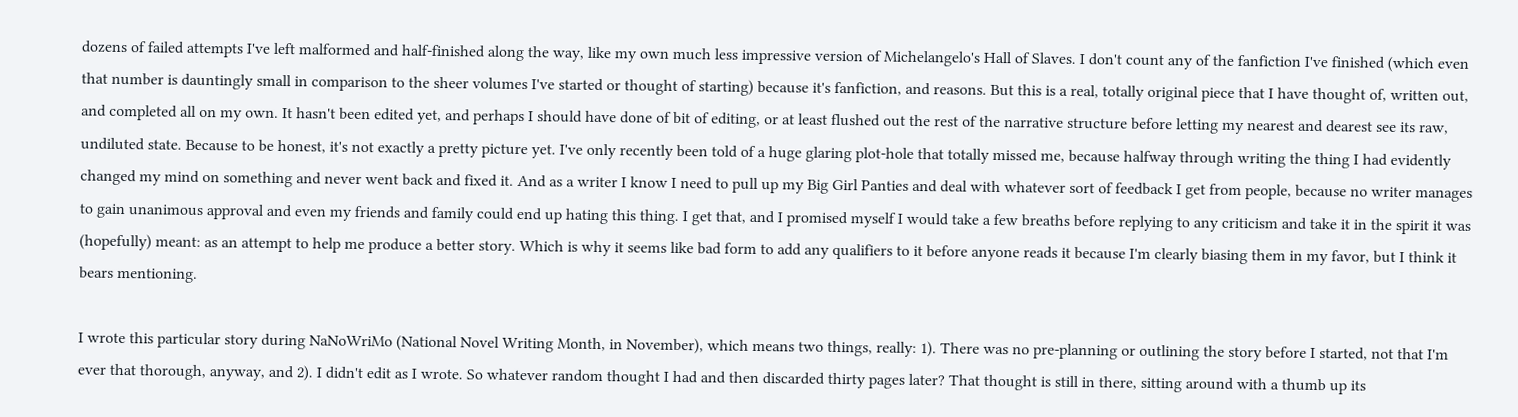dozens of failed attempts I've left malformed and half-finished along the way, like my own much less impressive version of Michelangelo's Hall of Slaves. I don't count any of the fanfiction I've finished (which even that number is dauntingly small in comparison to the sheer volumes I've started or thought of starting) because it's fanfiction, and reasons. But this is a real, totally original piece that I have thought of, written out, and completed all on my own. It hasn't been edited yet, and perhaps I should have done of bit of editing, or at least flushed out the rest of the narrative structure before letting my nearest and dearest see its raw, undiluted state. Because to be honest, it's not exactly a pretty picture yet. I've only recently been told of a huge glaring plot-hole that totally missed me, because halfway through writing the thing I had evidently changed my mind on something and never went back and fixed it. And as a writer I know I need to pull up my Big Girl Panties and deal with whatever sort of feedback I get from people, because no writer manages to gain unanimous approval and even my friends and family could end up hating this thing. I get that, and I promised myself I would take a few breaths before replying to any criticism and take it in the spirit it was (hopefully) meant: as an attempt to help me produce a better story. Which is why it seems like bad form to add any qualifiers to it before anyone reads it because I'm clearly biasing them in my favor, but I think it bears mentioning.

I wrote this particular story during NaNoWriMo (National Novel Writing Month, in November), which means two things, really: 1). There was no pre-planning or outlining the story before I started, not that I'm ever that thorough, anyway, and 2). I didn't edit as I wrote. So whatever random thought I had and then discarded thirty pages later? That thought is still in there, sitting around with a thumb up its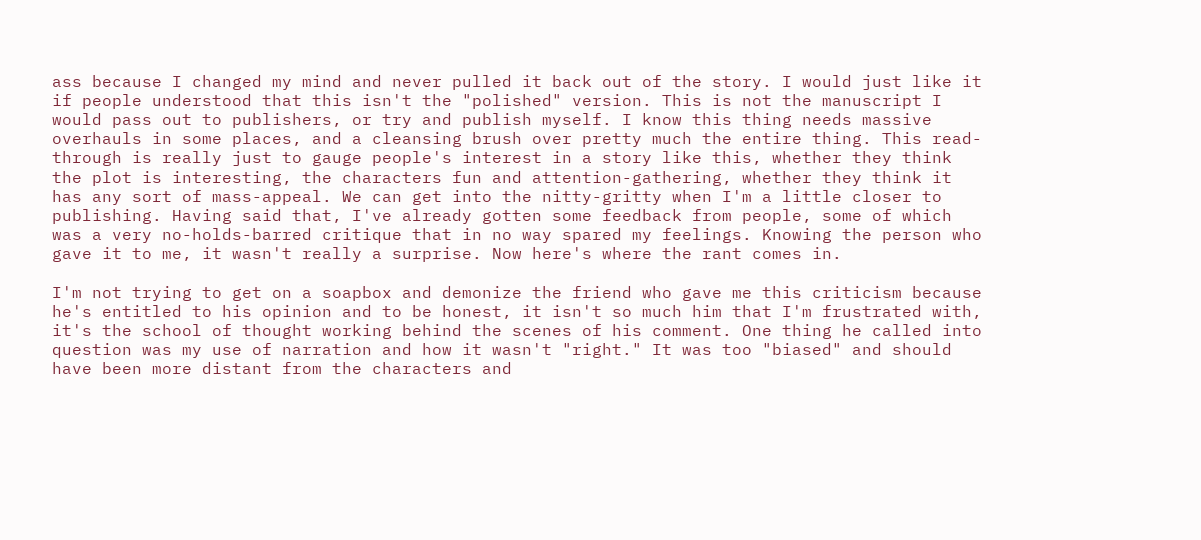ass because I changed my mind and never pulled it back out of the story. I would just like it if people understood that this isn't the "polished" version. This is not the manuscript I would pass out to publishers, or try and publish myself. I know this thing needs massive overhauls in some places, and a cleansing brush over pretty much the entire thing. This read-through is really just to gauge people's interest in a story like this, whether they think the plot is interesting, the characters fun and attention-gathering, whether they think it has any sort of mass-appeal. We can get into the nitty-gritty when I'm a little closer to publishing. Having said that, I've already gotten some feedback from people, some of which was a very no-holds-barred critique that in no way spared my feelings. Knowing the person who gave it to me, it wasn't really a surprise. Now here's where the rant comes in.

I'm not trying to get on a soapbox and demonize the friend who gave me this criticism because he's entitled to his opinion and to be honest, it isn't so much him that I'm frustrated with, it's the school of thought working behind the scenes of his comment. One thing he called into question was my use of narration and how it wasn't "right." It was too "biased" and should have been more distant from the characters and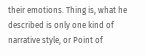their emotions. Thing is, what he described is only one kind of narrative style, or Point of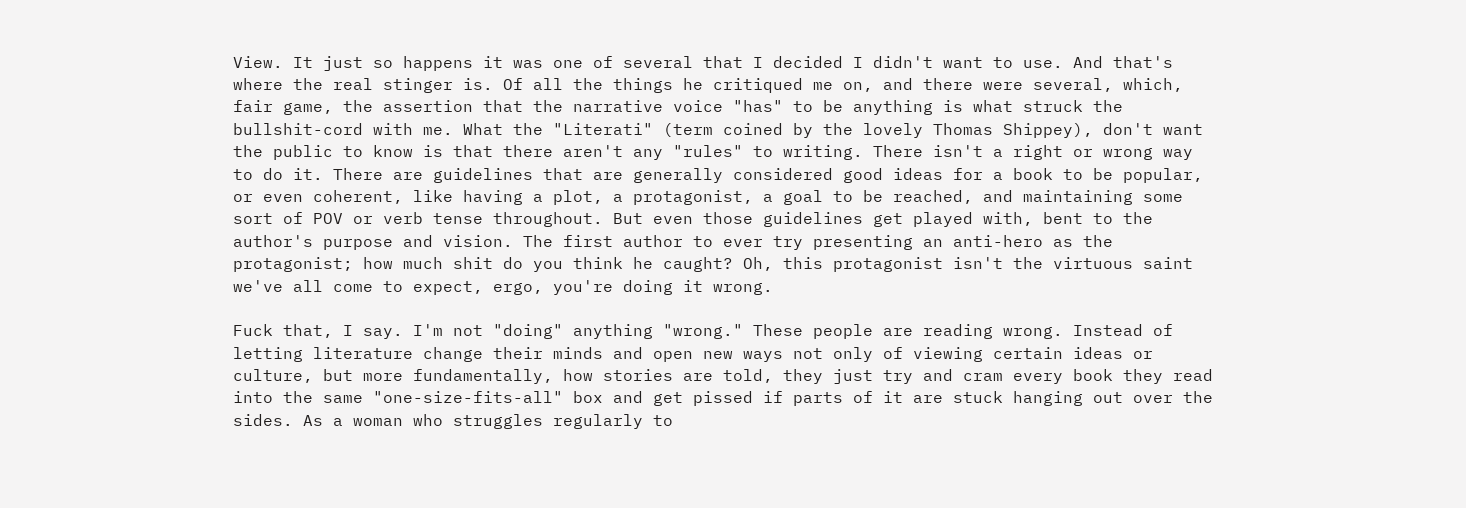View. It just so happens it was one of several that I decided I didn't want to use. And that's where the real stinger is. Of all the things he critiqued me on, and there were several, which, fair game, the assertion that the narrative voice "has" to be anything is what struck the bullshit-cord with me. What the "Literati" (term coined by the lovely Thomas Shippey), don't want the public to know is that there aren't any "rules" to writing. There isn't a right or wrong way to do it. There are guidelines that are generally considered good ideas for a book to be popular, or even coherent, like having a plot, a protagonist, a goal to be reached, and maintaining some sort of POV or verb tense throughout. But even those guidelines get played with, bent to the author's purpose and vision. The first author to ever try presenting an anti-hero as the protagonist; how much shit do you think he caught? Oh, this protagonist isn't the virtuous saint we've all come to expect, ergo, you're doing it wrong.

Fuck that, I say. I'm not "doing" anything "wrong." These people are reading wrong. Instead of letting literature change their minds and open new ways not only of viewing certain ideas or culture, but more fundamentally, how stories are told, they just try and cram every book they read into the same "one-size-fits-all" box and get pissed if parts of it are stuck hanging out over the sides. As a woman who struggles regularly to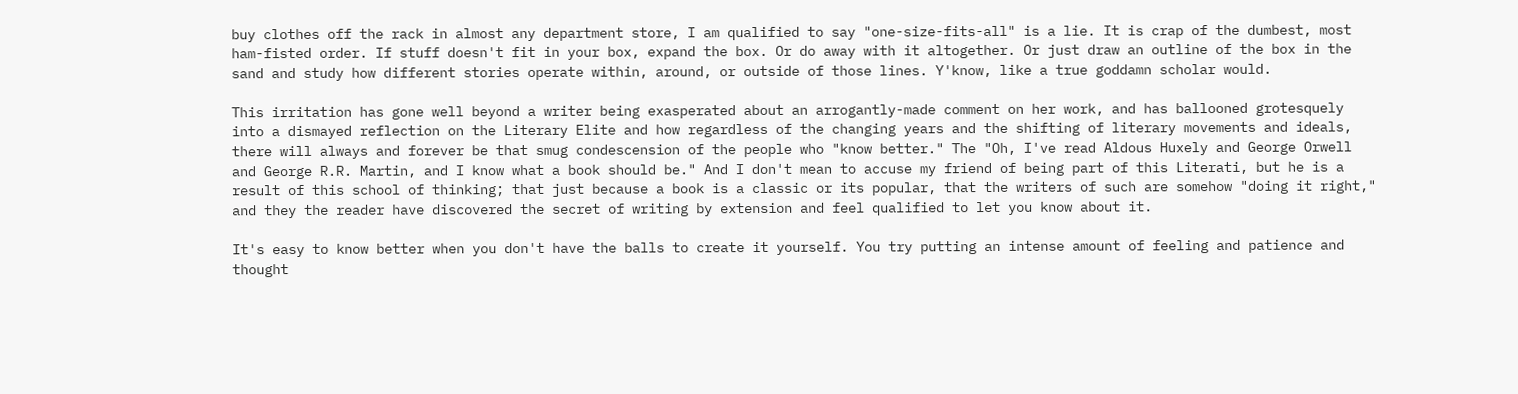buy clothes off the rack in almost any department store, I am qualified to say "one-size-fits-all" is a lie. It is crap of the dumbest, most ham-fisted order. If stuff doesn't fit in your box, expand the box. Or do away with it altogether. Or just draw an outline of the box in the sand and study how different stories operate within, around, or outside of those lines. Y'know, like a true goddamn scholar would.

This irritation has gone well beyond a writer being exasperated about an arrogantly-made comment on her work, and has ballooned grotesquely into a dismayed reflection on the Literary Elite and how regardless of the changing years and the shifting of literary movements and ideals, there will always and forever be that smug condescension of the people who "know better." The "Oh, I've read Aldous Huxely and George Orwell and George R.R. Martin, and I know what a book should be." And I don't mean to accuse my friend of being part of this Literati, but he is a result of this school of thinking; that just because a book is a classic or its popular, that the writers of such are somehow "doing it right," and they the reader have discovered the secret of writing by extension and feel qualified to let you know about it.

It's easy to know better when you don't have the balls to create it yourself. You try putting an intense amount of feeling and patience and thought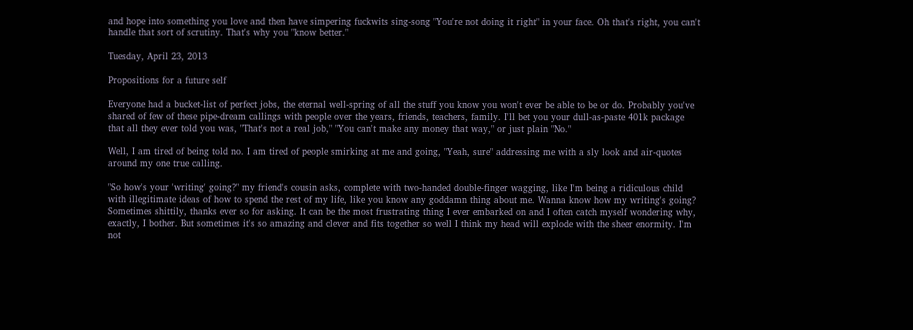and hope into something you love and then have simpering fuckwits sing-song "You're not doing it right" in your face. Oh that's right, you can't handle that sort of scrutiny. That's why you "know better."

Tuesday, April 23, 2013

Propositions for a future self

Everyone had a bucket-list of perfect jobs, the eternal well-spring of all the stuff you know you won't ever be able to be or do. Probably you've shared of few of these pipe-dream callings with people over the years, friends, teachers, family. I'll bet you your dull-as-paste 401k package that all they ever told you was, "That's not a real job," "You can't make any money that way," or just plain "No."

Well, I am tired of being told no. I am tired of people smirking at me and going, "Yeah, sure" addressing me with a sly look and air-quotes around my one true calling.

"So how's your 'writing' going?" my friend's cousin asks, complete with two-handed double-finger wagging, like I'm being a ridiculous child with illegitimate ideas of how to spend the rest of my life, like you know any goddamn thing about me. Wanna know how my writing's going? Sometimes shittily, thanks ever so for asking. It can be the most frustrating thing I ever embarked on and I often catch myself wondering why, exactly, I bother. But sometimes it's so amazing and clever and fits together so well I think my head will explode with the sheer enormity. I'm not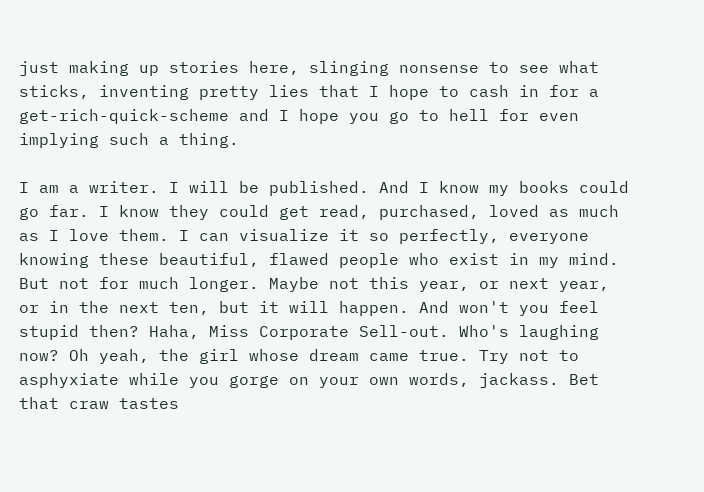just making up stories here, slinging nonsense to see what sticks, inventing pretty lies that I hope to cash in for a get-rich-quick-scheme and I hope you go to hell for even implying such a thing.

I am a writer. I will be published. And I know my books could go far. I know they could get read, purchased, loved as much as I love them. I can visualize it so perfectly, everyone knowing these beautiful, flawed people who exist in my mind. But not for much longer. Maybe not this year, or next year, or in the next ten, but it will happen. And won't you feel stupid then? Haha, Miss Corporate Sell-out. Who's laughing now? Oh yeah, the girl whose dream came true. Try not to asphyxiate while you gorge on your own words, jackass. Bet that craw tastes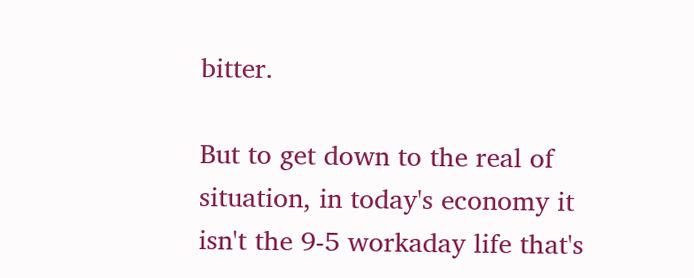bitter.

But to get down to the real of situation, in today's economy it isn't the 9-5 workaday life that's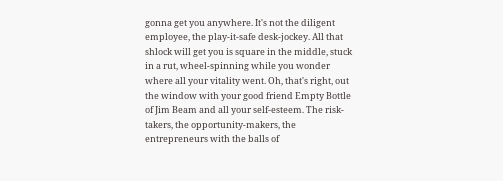gonna get you anywhere. It's not the diligent employee, the play-it-safe desk-jockey. All that shlock will get you is square in the middle, stuck in a rut, wheel-spinning while you wonder where all your vitality went. Oh, that's right, out the window with your good friend Empty Bottle of Jim Beam and all your self-esteem. The risk-takers, the opportunity-makers, the entrepreneurs with the balls of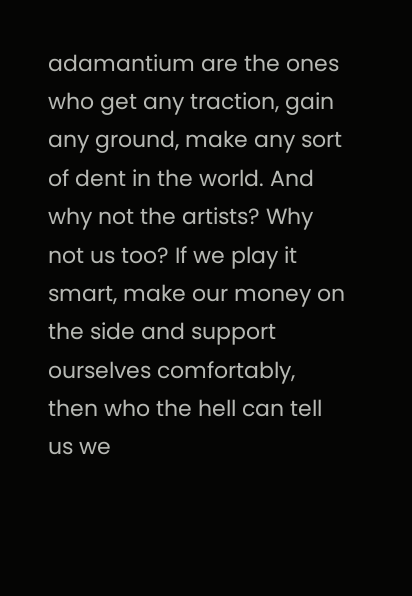adamantium are the ones who get any traction, gain any ground, make any sort of dent in the world. And why not the artists? Why not us too? If we play it smart, make our money on the side and support ourselves comfortably, then who the hell can tell us we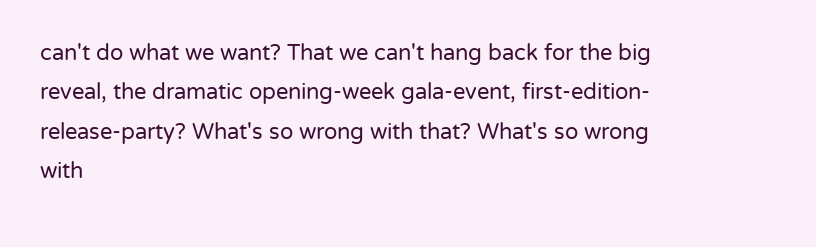can't do what we want? That we can't hang back for the big reveal, the dramatic opening-week gala-event, first-edition-release-party? What's so wrong with that? What's so wrong with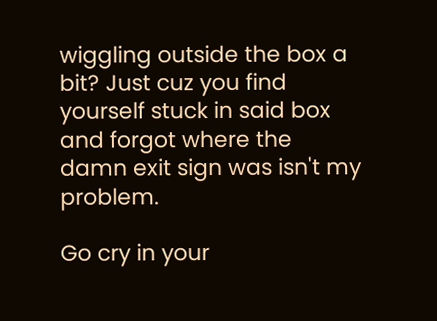wiggling outside the box a bit? Just cuz you find yourself stuck in said box and forgot where the damn exit sign was isn't my problem.

Go cry in your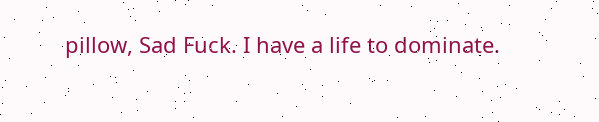pillow, Sad Fuck. I have a life to dominate.